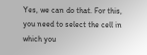Yes, we can do that. For this, you need to select the cell in which you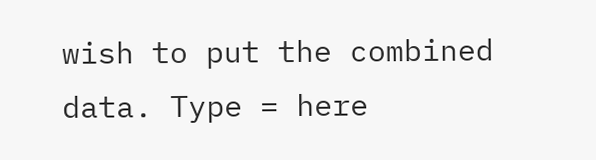wish to put the combined data. Type = here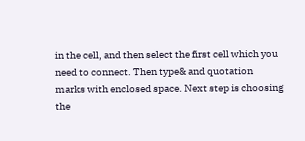in the cell, and then select the first cell which you need to connect. Then type& and quotation marks with enclosed space. Next step is choosing the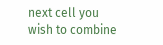next cell you wish to combine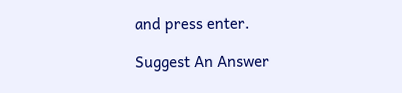and press enter.

Suggest An Answer